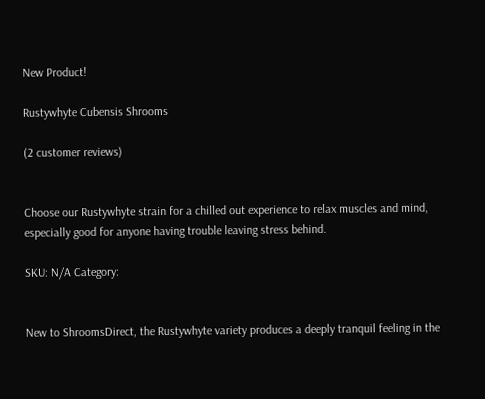New Product!

Rustywhyte Cubensis Shrooms

(2 customer reviews)


Choose our Rustywhyte strain for a chilled out experience to relax muscles and mind, especially good for anyone having trouble leaving stress behind.

SKU: N/A Category:


New to ShroomsDirect, the Rustywhyte variety produces a deeply tranquil feeling in the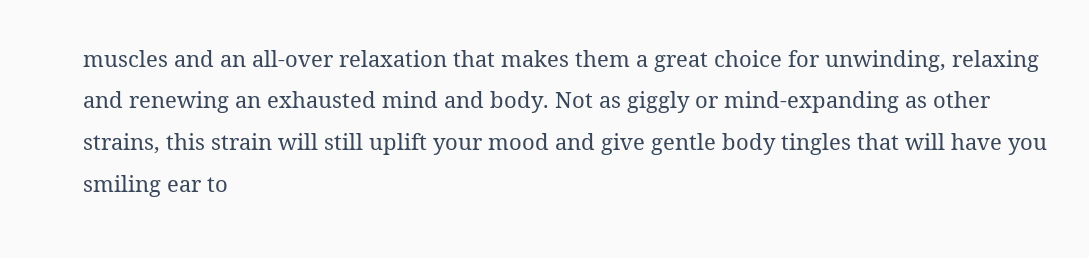muscles and an all-over relaxation that makes them a great choice for unwinding, relaxing and renewing an exhausted mind and body. Not as giggly or mind-expanding as other strains, this strain will still uplift your mood and give gentle body tingles that will have you smiling ear to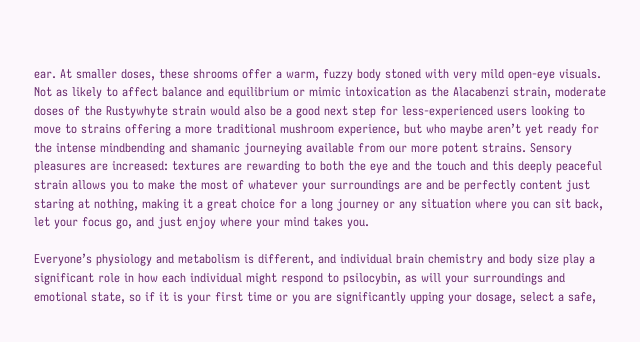ear. At smaller doses, these shrooms offer a warm, fuzzy body stoned with very mild open-eye visuals. Not as likely to affect balance and equilibrium or mimic intoxication as the Alacabenzi strain, moderate doses of the Rustywhyte strain would also be a good next step for less-experienced users looking to move to strains offering a more traditional mushroom experience, but who maybe aren’t yet ready for the intense mindbending and shamanic journeying available from our more potent strains. Sensory pleasures are increased: textures are rewarding to both the eye and the touch and this deeply peaceful strain allows you to make the most of whatever your surroundings are and be perfectly content just staring at nothing, making it a great choice for a long journey or any situation where you can sit back, let your focus go, and just enjoy where your mind takes you.

Everyone’s physiology and metabolism is different, and individual brain chemistry and body size play a significant role in how each individual might respond to psilocybin, as will your surroundings and emotional state, so if it is your first time or you are significantly upping your dosage, select a safe,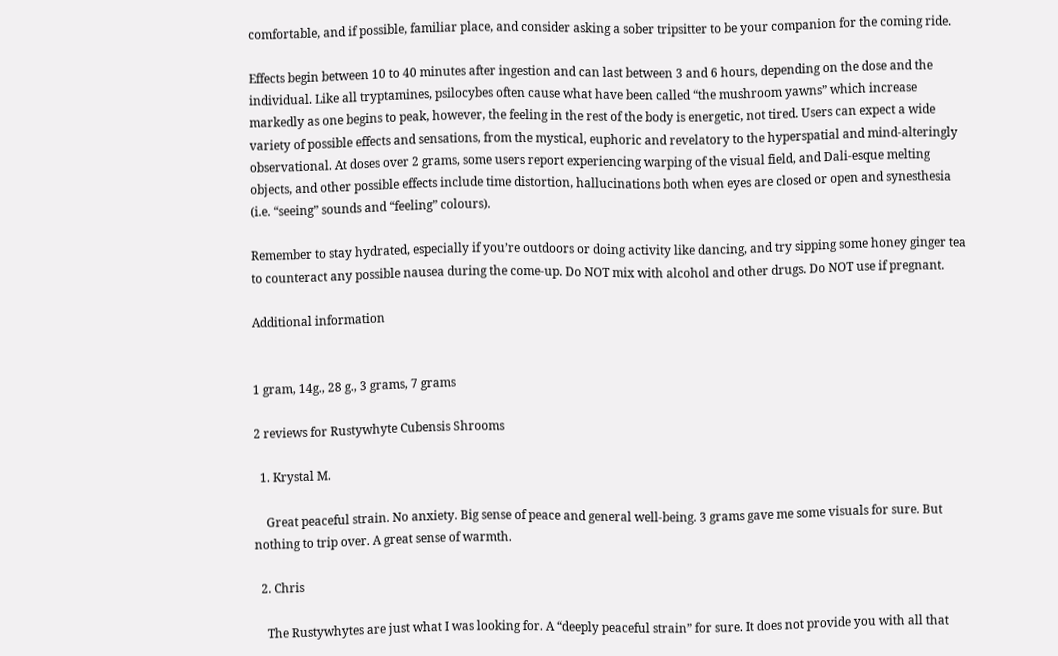comfortable, and if possible, familiar place, and consider asking a sober tripsitter to be your companion for the coming ride.

Effects begin between 10 to 40 minutes after ingestion and can last between 3 and 6 hours, depending on the dose and the individual. Like all tryptamines, psilocybes often cause what have been called “the mushroom yawns” which increase markedly as one begins to peak, however, the feeling in the rest of the body is energetic, not tired. Users can expect a wide variety of possible effects and sensations, from the mystical, euphoric and revelatory to the hyperspatial and mind-alteringly observational. At doses over 2 grams, some users report experiencing warping of the visual field, and Dali-esque melting objects, and other possible effects include time distortion, hallucinations both when eyes are closed or open and synesthesia (i.e. “seeing” sounds and “feeling” colours).

Remember to stay hydrated, especially if you’re outdoors or doing activity like dancing, and try sipping some honey ginger tea to counteract any possible nausea during the come-up. Do NOT mix with alcohol and other drugs. Do NOT use if pregnant.

Additional information


1 gram, 14g., 28 g., 3 grams, 7 grams

2 reviews for Rustywhyte Cubensis Shrooms

  1. Krystal M.

    Great peaceful strain. No anxiety. Big sense of peace and general well-being. 3 grams gave me some visuals for sure. But nothing to trip over. A great sense of warmth.

  2. Chris

    The Rustywhytes are just what I was looking for. A “deeply peaceful strain” for sure. It does not provide you with all that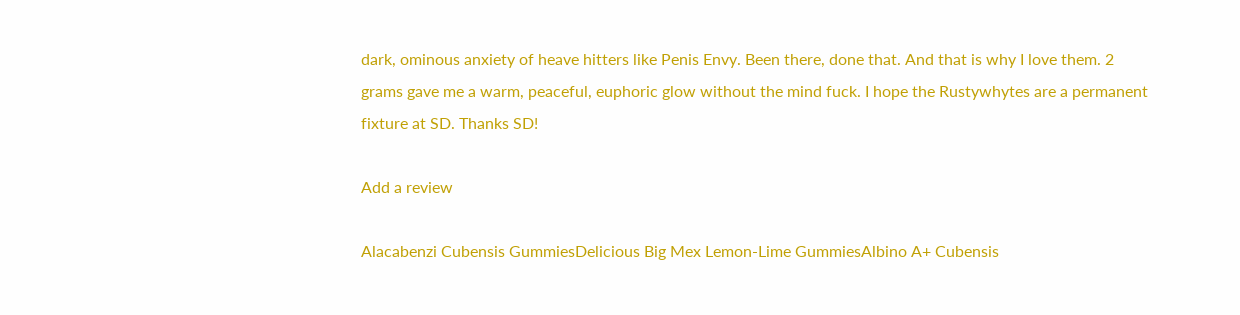dark, ominous anxiety of heave hitters like Penis Envy. Been there, done that. And that is why I love them. 2 grams gave me a warm, peaceful, euphoric glow without the mind fuck. I hope the Rustywhytes are a permanent fixture at SD. Thanks SD!

Add a review

Alacabenzi Cubensis GummiesDelicious Big Mex Lemon-Lime GummiesAlbino A+ Cubensis